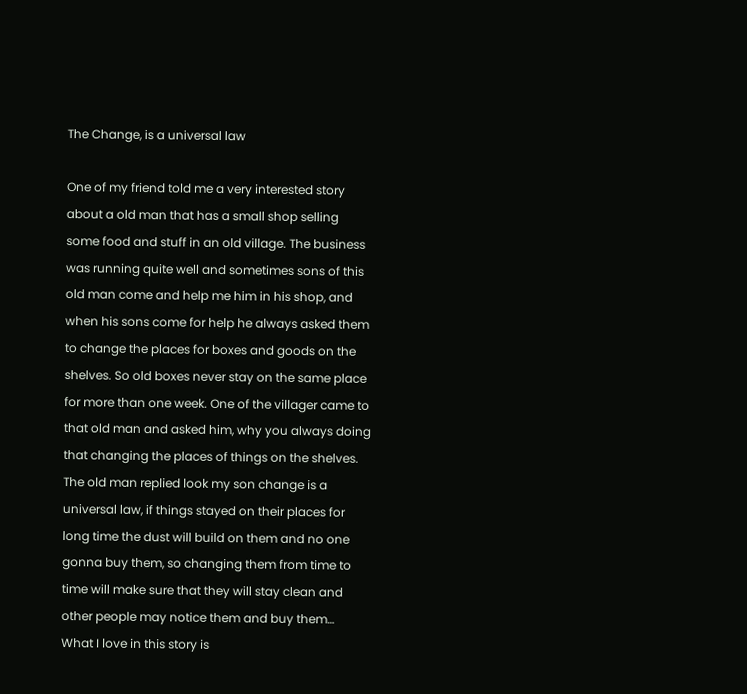The Change, is a universal law

One of my friend told me a very interested story about a old man that has a small shop selling some food and stuff in an old village. The business was running quite well and sometimes sons of this old man come and help me him in his shop, and when his sons come for help he always asked them to change the places for boxes and goods on the shelves. So old boxes never stay on the same place for more than one week. One of the villager came to that old man and asked him, why you always doing that changing the places of things on the shelves. The old man replied look my son change is a universal law, if things stayed on their places for long time the dust will build on them and no one gonna buy them, so changing them from time to time will make sure that they will stay clean and other people may notice them and buy them… What I love in this story is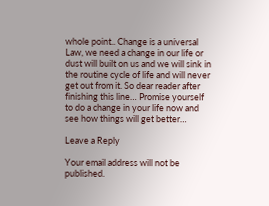whole point.. Change is a universal Law, we need a change in our life or dust will built on us and we will sink in the routine cycle of life and will never get out from it. So dear reader after finishing this line… Promise yourself to do a change in your life now and see how things will get better…

Leave a Reply

Your email address will not be published.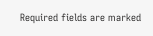Required fields are marked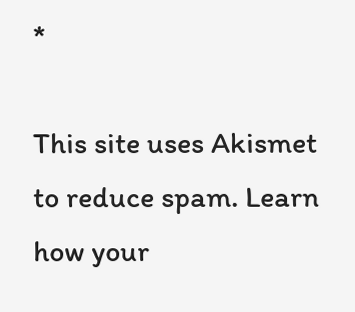*

This site uses Akismet to reduce spam. Learn how your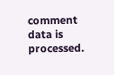comment data is processed.